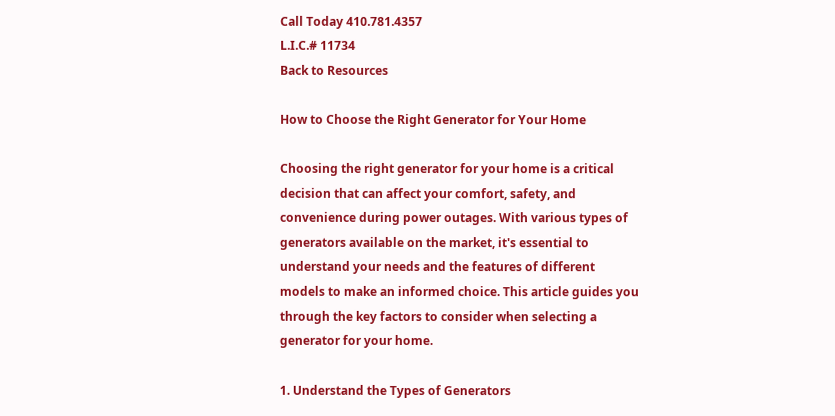Call Today 410.781.4357
L.I.C.# 11734
Back to Resources

How to Choose the Right Generator for Your Home

Choosing the right generator for your home is a critical decision that can affect your comfort, safety, and convenience during power outages. With various types of generators available on the market, it's essential to understand your needs and the features of different models to make an informed choice. This article guides you through the key factors to consider when selecting a generator for your home.

1. Understand the Types of Generators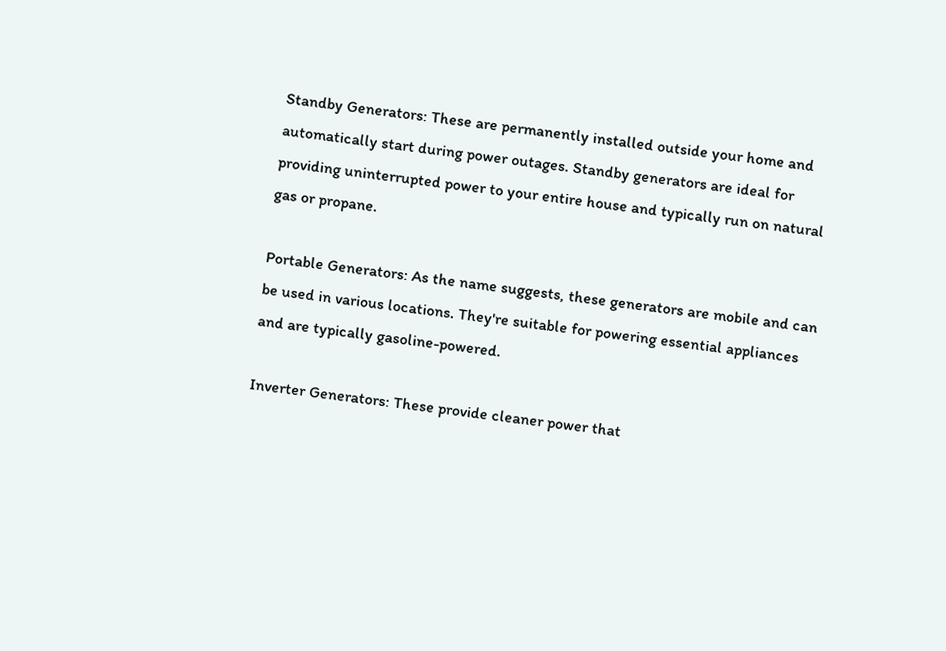Standby Generators: These are permanently installed outside your home and automatically start during power outages. Standby generators are ideal for providing uninterrupted power to your entire house and typically run on natural gas or propane.

Portable Generators: As the name suggests, these generators are mobile and can be used in various locations. They're suitable for powering essential appliances and are typically gasoline-powered.

Inverter Generators: These provide cleaner power that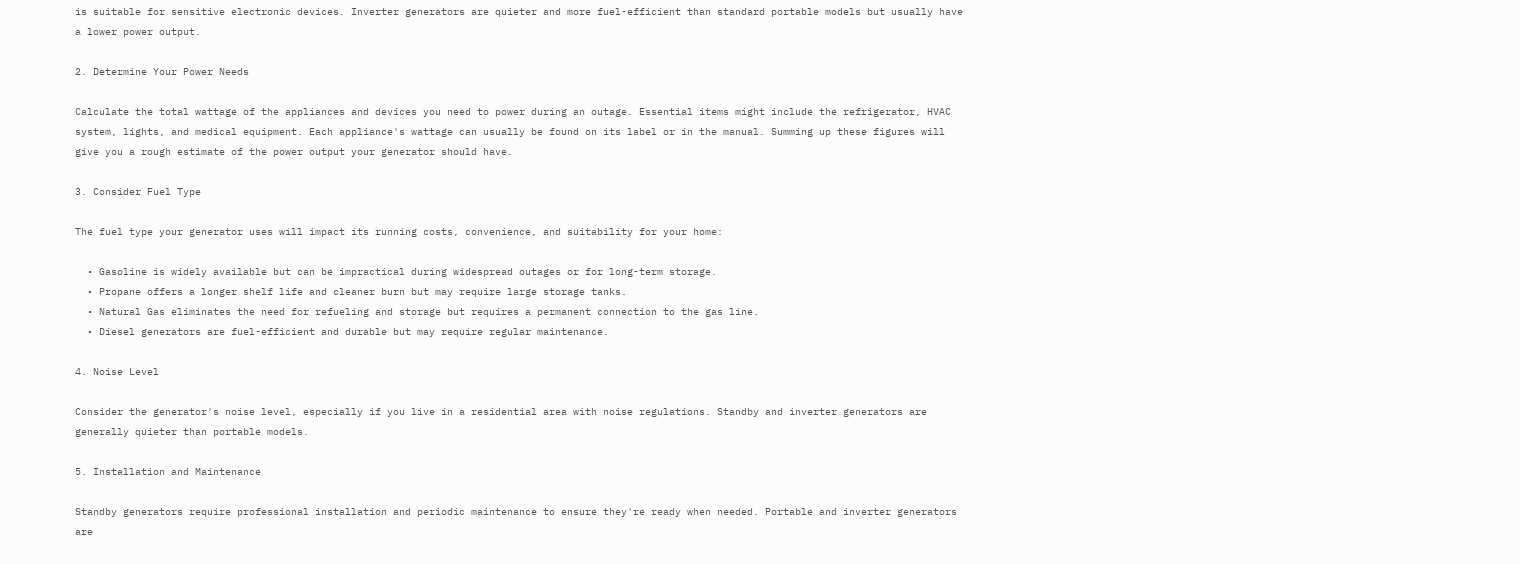is suitable for sensitive electronic devices. Inverter generators are quieter and more fuel-efficient than standard portable models but usually have a lower power output.

2. Determine Your Power Needs

Calculate the total wattage of the appliances and devices you need to power during an outage. Essential items might include the refrigerator, HVAC system, lights, and medical equipment. Each appliance's wattage can usually be found on its label or in the manual. Summing up these figures will give you a rough estimate of the power output your generator should have.

3. Consider Fuel Type

The fuel type your generator uses will impact its running costs, convenience, and suitability for your home:

  • Gasoline is widely available but can be impractical during widespread outages or for long-term storage.
  • Propane offers a longer shelf life and cleaner burn but may require large storage tanks.
  • Natural Gas eliminates the need for refueling and storage but requires a permanent connection to the gas line.
  • Diesel generators are fuel-efficient and durable but may require regular maintenance.

4. Noise Level

Consider the generator's noise level, especially if you live in a residential area with noise regulations. Standby and inverter generators are generally quieter than portable models.

5. Installation and Maintenance

Standby generators require professional installation and periodic maintenance to ensure they're ready when needed. Portable and inverter generators are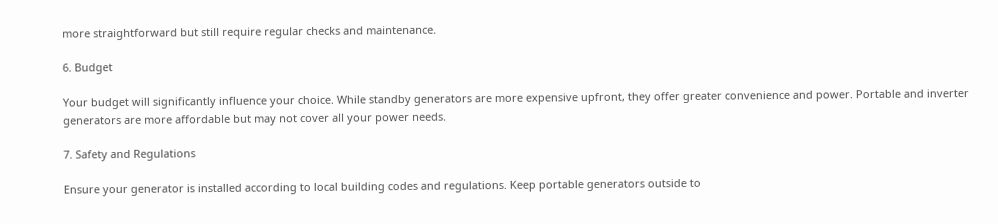more straightforward but still require regular checks and maintenance.

6. Budget

Your budget will significantly influence your choice. While standby generators are more expensive upfront, they offer greater convenience and power. Portable and inverter generators are more affordable but may not cover all your power needs.

7. Safety and Regulations

Ensure your generator is installed according to local building codes and regulations. Keep portable generators outside to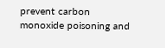prevent carbon monoxide poisoning and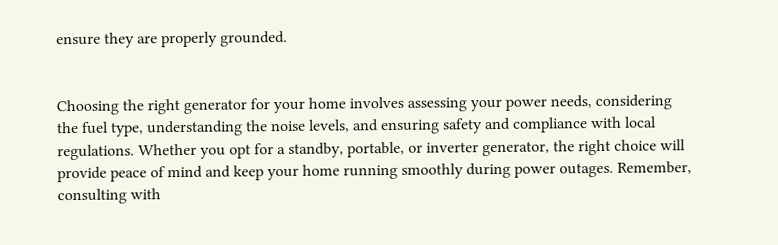ensure they are properly grounded.


Choosing the right generator for your home involves assessing your power needs, considering the fuel type, understanding the noise levels, and ensuring safety and compliance with local regulations. Whether you opt for a standby, portable, or inverter generator, the right choice will provide peace of mind and keep your home running smoothly during power outages. Remember, consulting with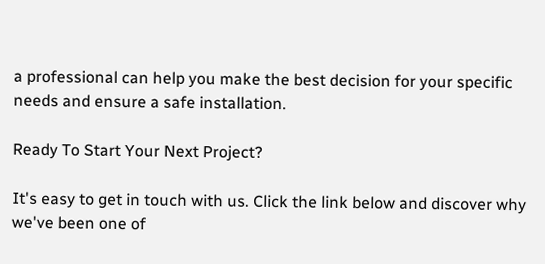a professional can help you make the best decision for your specific needs and ensure a safe installation.

Ready To Start Your Next Project?

It's easy to get in touch with us. Click the link below and discover why we've been one of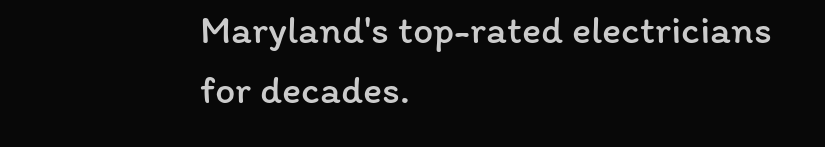Maryland's top-rated electricians for decades.